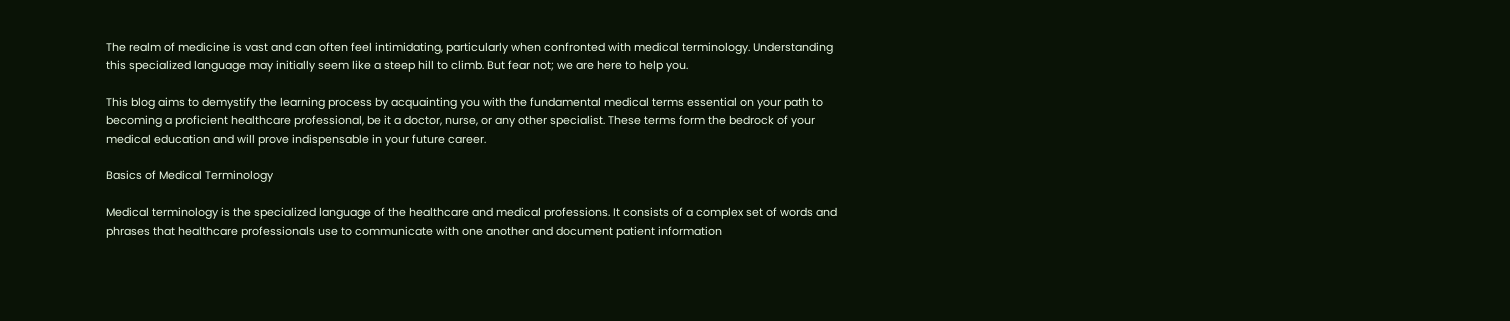The realm of medicine is vast and can often feel intimidating, particularly when confronted with medical terminology. Understanding this specialized language may initially seem like a steep hill to climb. But fear not; we are here to help you.

This blog aims to demystify the learning process by acquainting you with the fundamental medical terms essential on your path to becoming a proficient healthcare professional, be it a doctor, nurse, or any other specialist. These terms form the bedrock of your medical education and will prove indispensable in your future career.

Basics of Medical Terminology

Medical terminology is the specialized language of the healthcare and medical professions. It consists of a complex set of words and phrases that healthcare professionals use to communicate with one another and document patient information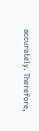accurately. Therefore,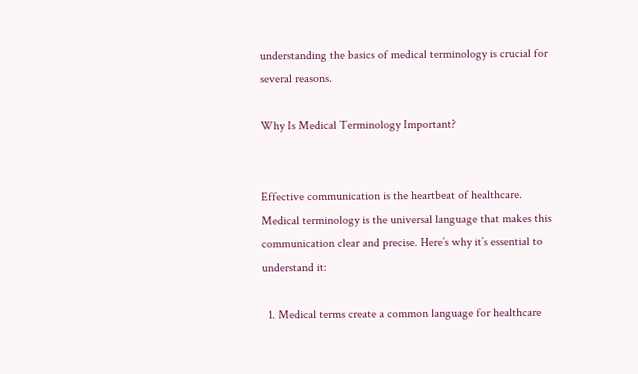understanding the basics of medical terminology is crucial for several reasons.

Why Is Medical Terminology Important?


Effective communication is the heartbeat of healthcare. Medical terminology is the universal language that makes this communication clear and precise. Here’s why it’s essential to understand it:

  1. Medical terms create a common language for healthcare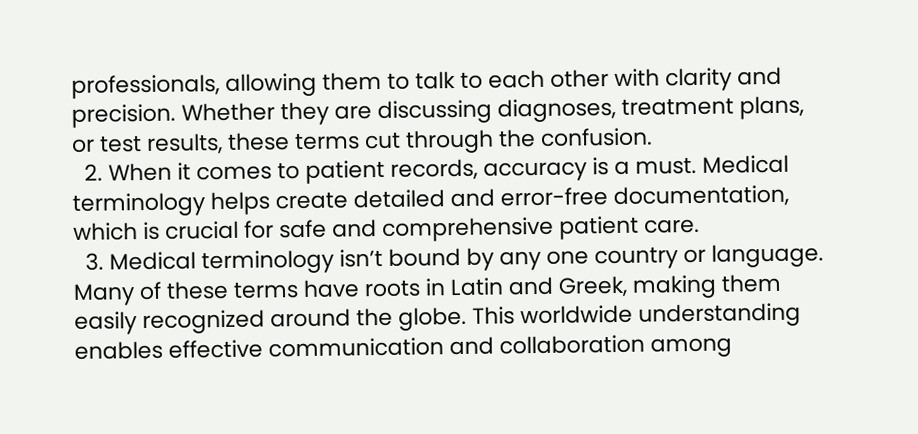professionals, allowing them to talk to each other with clarity and precision. Whether they are discussing diagnoses, treatment plans, or test results, these terms cut through the confusion.
  2. When it comes to patient records, accuracy is a must. Medical terminology helps create detailed and error-free documentation, which is crucial for safe and comprehensive patient care.
  3. Medical terminology isn’t bound by any one country or language. Many of these terms have roots in Latin and Greek, making them easily recognized around the globe. This worldwide understanding enables effective communication and collaboration among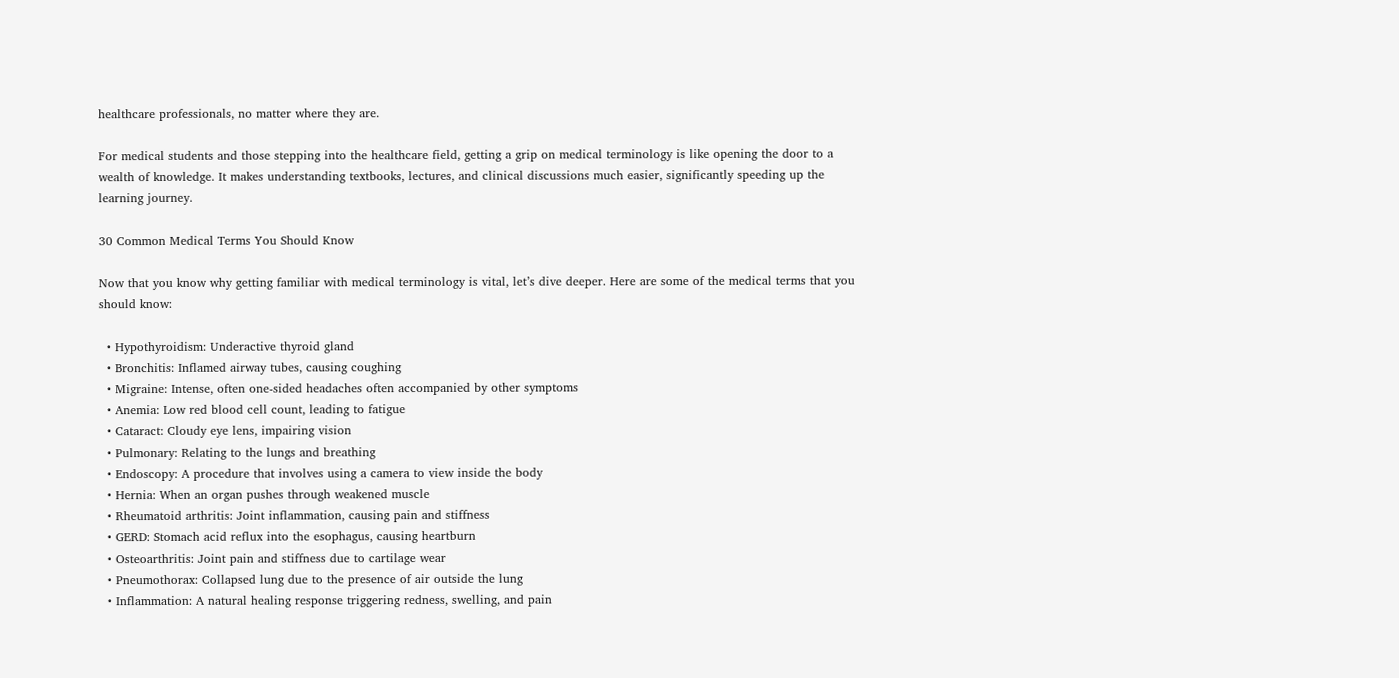healthcare professionals, no matter where they are.

For medical students and those stepping into the healthcare field, getting a grip on medical terminology is like opening the door to a wealth of knowledge. It makes understanding textbooks, lectures, and clinical discussions much easier, significantly speeding up the learning journey.

30 Common Medical Terms You Should Know

Now that you know why getting familiar with medical terminology is vital, let’s dive deeper. Here are some of the medical terms that you should know:

  • Hypothyroidism: Underactive thyroid gland
  • Bronchitis: Inflamed airway tubes, causing coughing
  • Migraine: Intense, often one-sided headaches often accompanied by other symptoms
  • Anemia: Low red blood cell count, leading to fatigue
  • Cataract: Cloudy eye lens, impairing vision
  • Pulmonary: Relating to the lungs and breathing
  • Endoscopy: A procedure that involves using a camera to view inside the body
  • Hernia: When an organ pushes through weakened muscle
  • Rheumatoid arthritis: Joint inflammation, causing pain and stiffness
  • GERD: Stomach acid reflux into the esophagus, causing heartburn
  • Osteoarthritis: Joint pain and stiffness due to cartilage wear
  • Pneumothorax: Collapsed lung due to the presence of air outside the lung
  • Inflammation: A natural healing response triggering redness, swelling, and pain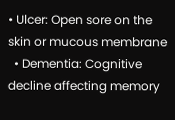• Ulcer: Open sore on the skin or mucous membrane
  • Dementia: Cognitive decline affecting memory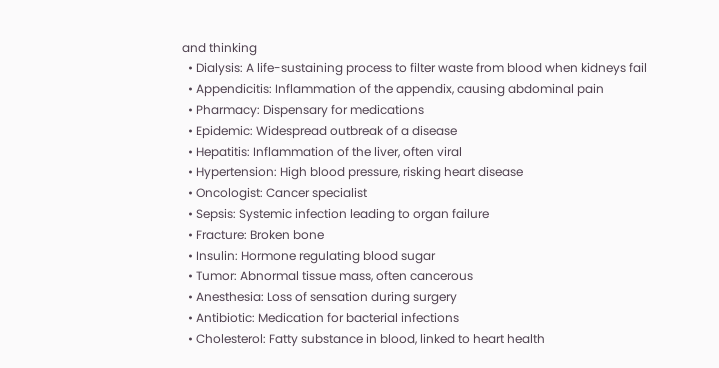and thinking
  • Dialysis: A life-sustaining process to filter waste from blood when kidneys fail
  • Appendicitis: Inflammation of the appendix, causing abdominal pain
  • Pharmacy: Dispensary for medications
  • Epidemic: Widespread outbreak of a disease
  • Hepatitis: Inflammation of the liver, often viral
  • Hypertension: High blood pressure, risking heart disease
  • Oncologist: Cancer specialist
  • Sepsis: Systemic infection leading to organ failure
  • Fracture: Broken bone
  • Insulin: Hormone regulating blood sugar
  • Tumor: Abnormal tissue mass, often cancerous
  • Anesthesia: Loss of sensation during surgery
  • Antibiotic: Medication for bacterial infections
  • Cholesterol: Fatty substance in blood, linked to heart health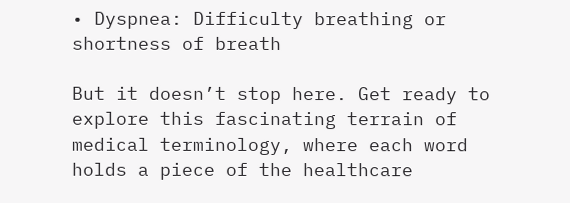• Dyspnea: Difficulty breathing or shortness of breath

But it doesn’t stop here. Get ready to explore this fascinating terrain of medical terminology, where each word holds a piece of the healthcare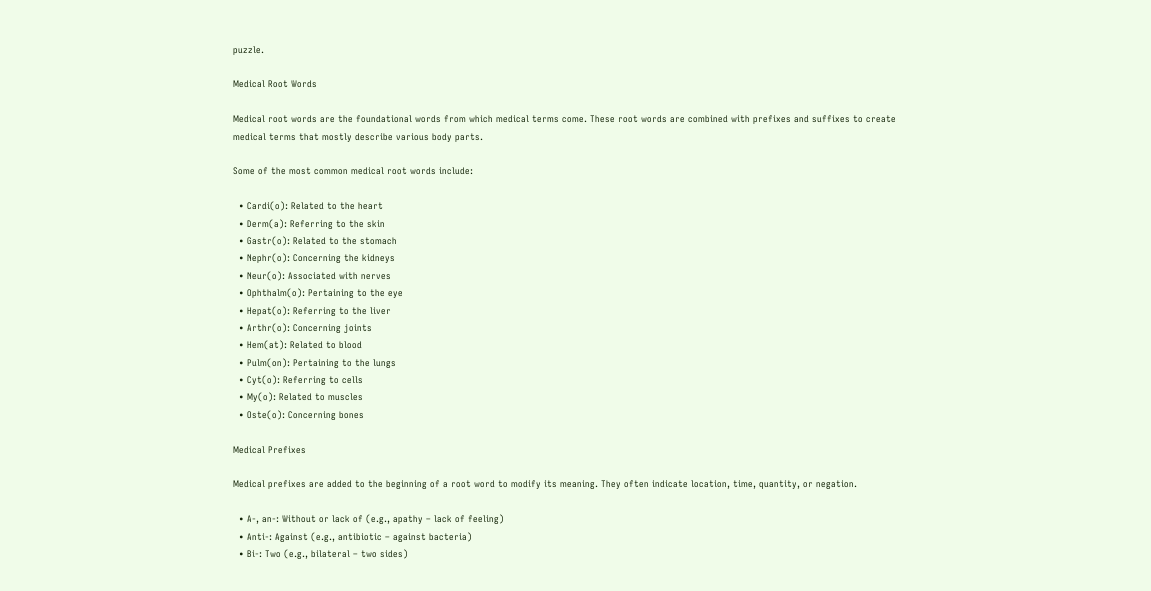puzzle.

Medical Root Words

Medical root words are the foundational words from which medical terms come. These root words are combined with prefixes and suffixes to create medical terms that mostly describe various body parts.

Some of the most common medical root words include:

  • Cardi(o): Related to the heart
  • Derm(a): Referring to the skin
  • Gastr(o): Related to the stomach
  • Nephr(o): Concerning the kidneys
  • Neur(o): Associated with nerves
  • Ophthalm(o): Pertaining to the eye
  • Hepat(o): Referring to the liver
  • Arthr(o): Concerning joints
  • Hem(at): Related to blood
  • Pulm(on): Pertaining to the lungs
  • Cyt(o): Referring to cells
  • My(o): Related to muscles
  • Oste(o): Concerning bones

Medical Prefixes

Medical prefixes are added to the beginning of a root word to modify its meaning. They often indicate location, time, quantity, or negation.

  • A-, an-: Without or lack of (e.g., apathy – lack of feeling)
  • Anti-: Against (e.g., antibiotic – against bacteria)
  • Bi-: Two (e.g., bilateral – two sides)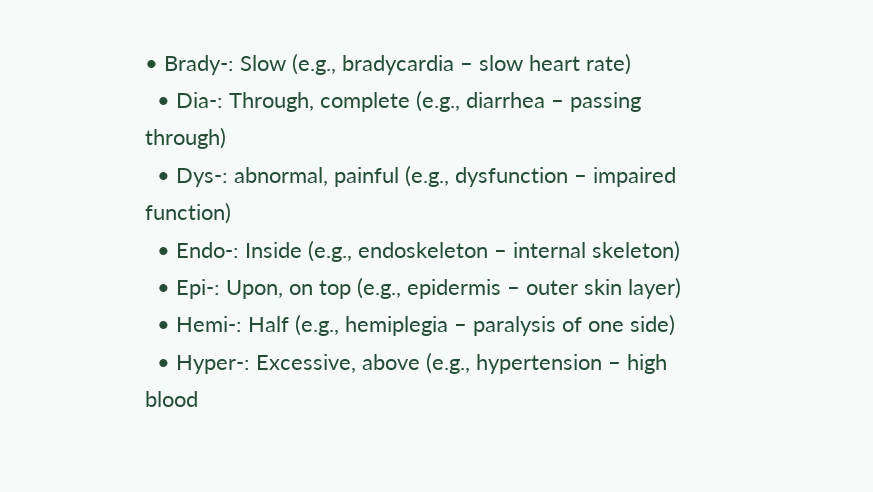• Brady-: Slow (e.g., bradycardia – slow heart rate)
  • Dia-: Through, complete (e.g., diarrhea – passing through)
  • Dys-: abnormal, painful (e.g., dysfunction – impaired function)
  • Endo-: Inside (e.g., endoskeleton – internal skeleton)
  • Epi-: Upon, on top (e.g., epidermis – outer skin layer)
  • Hemi-: Half (e.g., hemiplegia – paralysis of one side)
  • Hyper-: Excessive, above (e.g., hypertension – high blood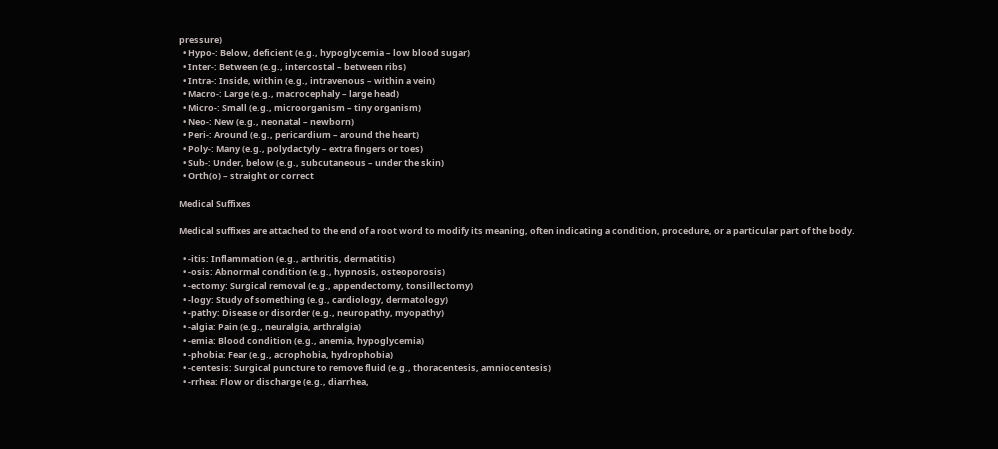pressure)
  • Hypo-: Below, deficient (e.g., hypoglycemia – low blood sugar)
  • Inter-: Between (e.g., intercostal – between ribs)
  • Intra-: Inside, within (e.g., intravenous – within a vein)
  • Macro-: Large (e.g., macrocephaly – large head)
  • Micro-: Small (e.g., microorganism – tiny organism)
  • Neo-: New (e.g., neonatal – newborn)
  • Peri-: Around (e.g., pericardium – around the heart)
  • Poly-: Many (e.g., polydactyly – extra fingers or toes)
  • Sub-: Under, below (e.g., subcutaneous – under the skin)
  • Orth(o) – straight or correct

Medical Suffixes

Medical suffixes are attached to the end of a root word to modify its meaning, often indicating a condition, procedure, or a particular part of the body.

  • -itis: Inflammation (e.g., arthritis, dermatitis)
  • -osis: Abnormal condition (e.g., hypnosis, osteoporosis)
  • -ectomy: Surgical removal (e.g., appendectomy, tonsillectomy)
  • -logy: Study of something (e.g., cardiology, dermatology)
  • -pathy: Disease or disorder (e.g., neuropathy, myopathy)
  • -algia: Pain (e.g., neuralgia, arthralgia)
  • -emia: Blood condition (e.g., anemia, hypoglycemia)
  • -phobia: Fear (e.g., acrophobia, hydrophobia)
  • -centesis: Surgical puncture to remove fluid (e.g., thoracentesis, amniocentesis)
  • -rrhea: Flow or discharge (e.g., diarrhea,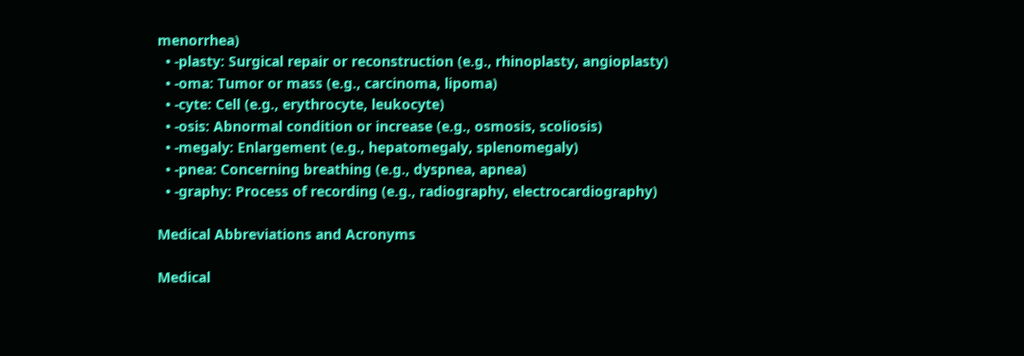menorrhea)
  • -plasty: Surgical repair or reconstruction (e.g., rhinoplasty, angioplasty)
  • -oma: Tumor or mass (e.g., carcinoma, lipoma)
  • -cyte: Cell (e.g., erythrocyte, leukocyte)
  • -osis: Abnormal condition or increase (e.g., osmosis, scoliosis)
  • -megaly: Enlargement (e.g., hepatomegaly, splenomegaly)
  • -pnea: Concerning breathing (e.g., dyspnea, apnea)
  • -graphy: Process of recording (e.g., radiography, electrocardiography)

Medical Abbreviations and Acronyms

Medical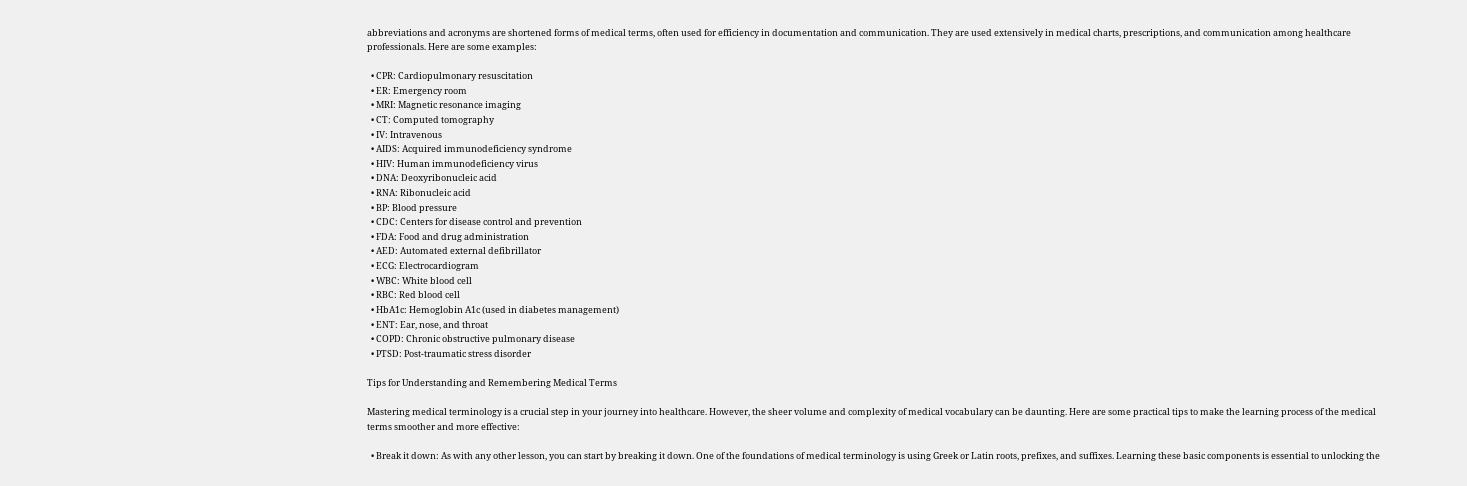abbreviations and acronyms are shortened forms of medical terms, often used for efficiency in documentation and communication. They are used extensively in medical charts, prescriptions, and communication among healthcare professionals. Here are some examples:

  • CPR: Cardiopulmonary resuscitation
  • ER: Emergency room
  • MRI: Magnetic resonance imaging
  • CT: Computed tomography
  • IV: Intravenous
  • AIDS: Acquired immunodeficiency syndrome
  • HIV: Human immunodeficiency virus
  • DNA: Deoxyribonucleic acid
  • RNA: Ribonucleic acid
  • BP: Blood pressure
  • CDC: Centers for disease control and prevention
  • FDA: Food and drug administration
  • AED: Automated external defibrillator
  • ECG: Electrocardiogram
  • WBC: White blood cell
  • RBC: Red blood cell
  • HbA1c: Hemoglobin A1c (used in diabetes management)
  • ENT: Ear, nose, and throat
  • COPD: Chronic obstructive pulmonary disease
  • PTSD: Post-traumatic stress disorder

Tips for Understanding and Remembering Medical Terms

Mastering medical terminology is a crucial step in your journey into healthcare. However, the sheer volume and complexity of medical vocabulary can be daunting. Here are some practical tips to make the learning process of the medical terms smoother and more effective:

  • Break it down: As with any other lesson, you can start by breaking it down. One of the foundations of medical terminology is using Greek or Latin roots, prefixes, and suffixes. Learning these basic components is essential to unlocking the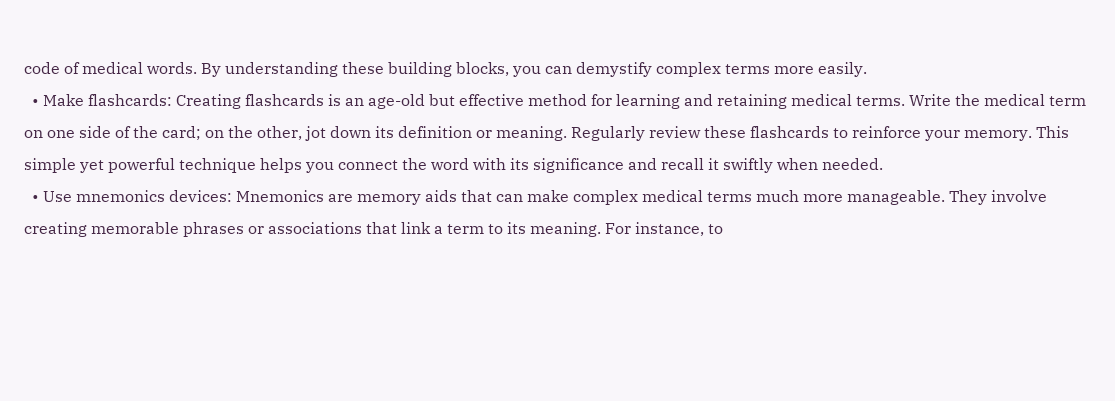code of medical words. By understanding these building blocks, you can demystify complex terms more easily.
  • Make flashcards: Creating flashcards is an age-old but effective method for learning and retaining medical terms. Write the medical term on one side of the card; on the other, jot down its definition or meaning. Regularly review these flashcards to reinforce your memory. This simple yet powerful technique helps you connect the word with its significance and recall it swiftly when needed.
  • Use mnemonics devices: Mnemonics are memory aids that can make complex medical terms much more manageable. They involve creating memorable phrases or associations that link a term to its meaning. For instance, to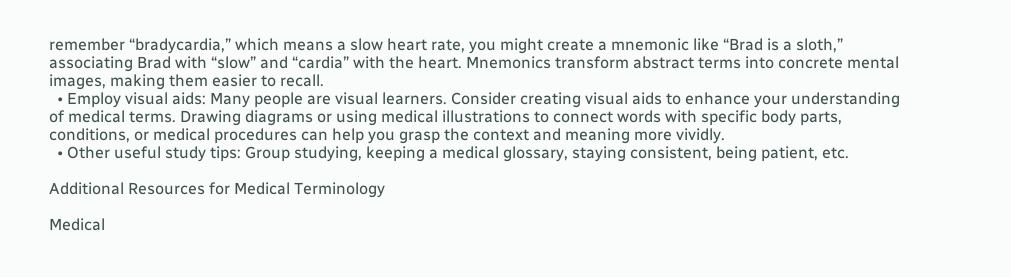remember “bradycardia,” which means a slow heart rate, you might create a mnemonic like “Brad is a sloth,” associating Brad with “slow” and “cardia” with the heart. Mnemonics transform abstract terms into concrete mental images, making them easier to recall.
  • Employ visual aids: Many people are visual learners. Consider creating visual aids to enhance your understanding of medical terms. Drawing diagrams or using medical illustrations to connect words with specific body parts, conditions, or medical procedures can help you grasp the context and meaning more vividly.
  • Other useful study tips: Group studying, keeping a medical glossary, staying consistent, being patient, etc.

Additional Resources for Medical Terminology

Medical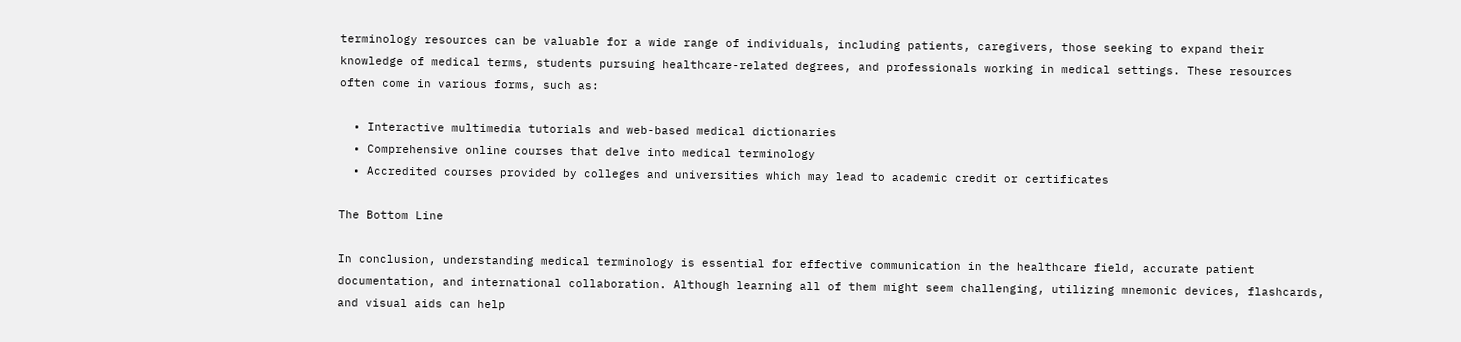terminology resources can be valuable for a wide range of individuals, including patients, caregivers, those seeking to expand their knowledge of medical terms, students pursuing healthcare-related degrees, and professionals working in medical settings. These resources often come in various forms, such as:

  • Interactive multimedia tutorials and web-based medical dictionaries
  • Comprehensive online courses that delve into medical terminology
  • Accredited courses provided by colleges and universities which may lead to academic credit or certificates

The Bottom Line

In conclusion, understanding medical terminology is essential for effective communication in the healthcare field, accurate patient documentation, and international collaboration. Although learning all of them might seem challenging, utilizing mnemonic devices, flashcards, and visual aids can help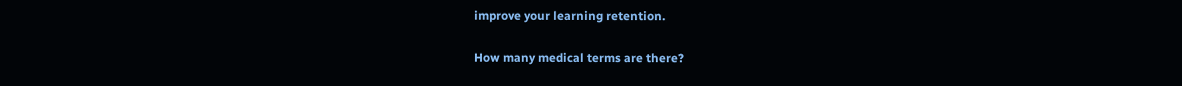improve your learning retention.

How many medical terms are there?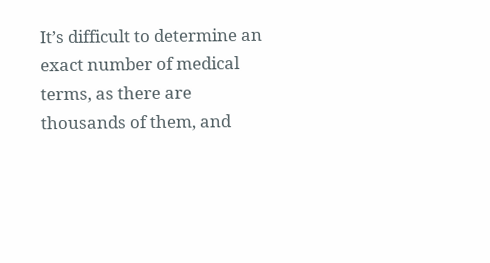It’s difficult to determine an exact number of medical terms, as there are thousands of them, and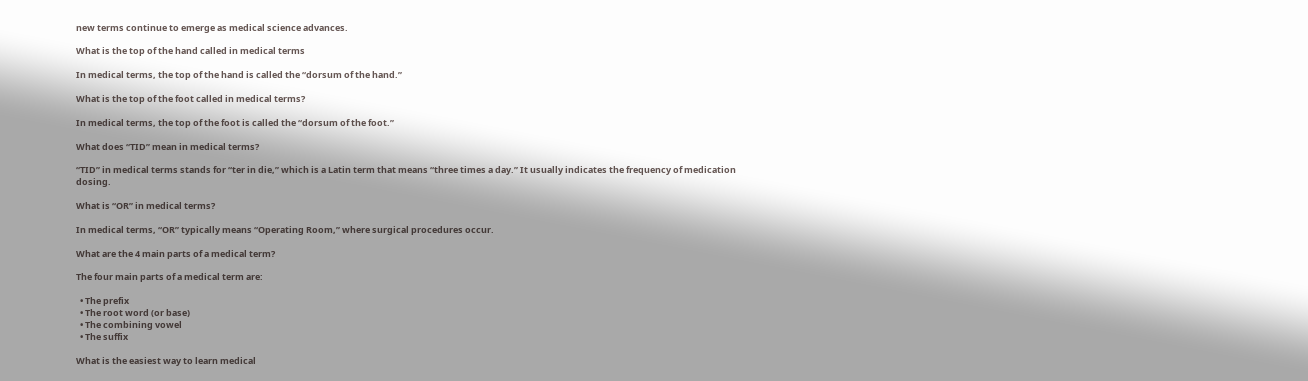new terms continue to emerge as medical science advances.

What is the top of the hand called in medical terms

In medical terms, the top of the hand is called the “dorsum of the hand.”

What is the top of the foot called in medical terms?

In medical terms, the top of the foot is called the “dorsum of the foot.”

What does “TID” mean in medical terms?

“TID” in medical terms stands for “ter in die,” which is a Latin term that means “three times a day.” It usually indicates the frequency of medication dosing.

What is “OR” in medical terms?

In medical terms, “OR” typically means “Operating Room,” where surgical procedures occur.

What are the 4 main parts of a medical term?

The four main parts of a medical term are:

  • The prefix
  • The root word (or base)
  • The combining vowel
  • The suffix

What is the easiest way to learn medical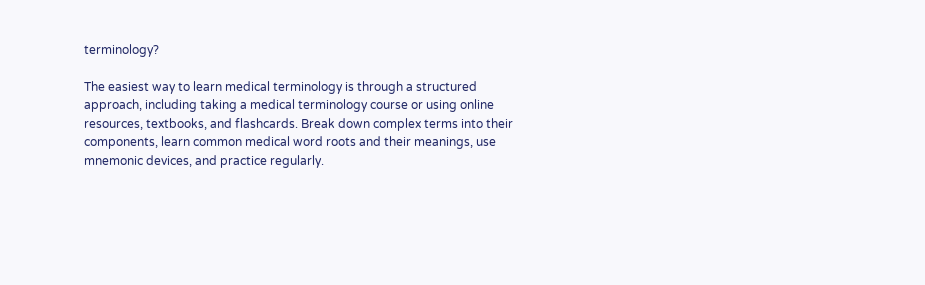terminology?

The easiest way to learn medical terminology is through a structured approach, including taking a medical terminology course or using online resources, textbooks, and flashcards. Break down complex terms into their components, learn common medical word roots and their meanings, use mnemonic devices, and practice regularly.